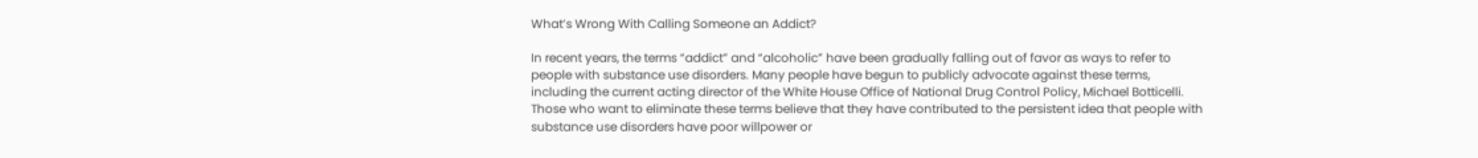What’s Wrong With Calling Someone an Addict?

In recent years, the terms “addict” and “alcoholic” have been gradually falling out of favor as ways to refer to people with substance use disorders. Many people have begun to publicly advocate against these terms, including the current acting director of the White House Office of National Drug Control Policy, Michael Botticelli. Those who want to eliminate these terms believe that they have contributed to the persistent idea that people with substance use disorders have poor willpower or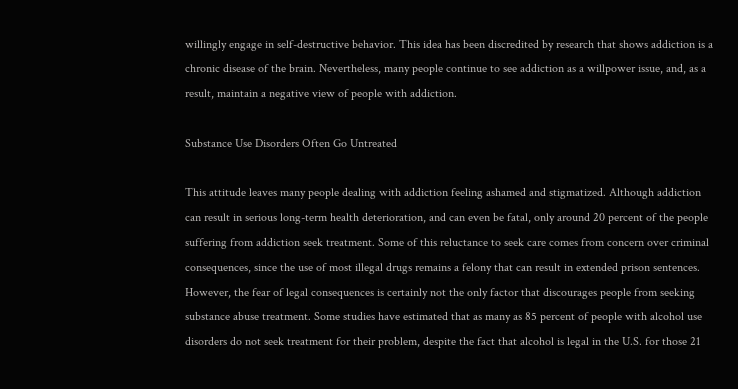willingly engage in self-destructive behavior. This idea has been discredited by research that shows addiction is a chronic disease of the brain. Nevertheless, many people continue to see addiction as a willpower issue, and, as a result, maintain a negative view of people with addiction.

Substance Use Disorders Often Go Untreated

This attitude leaves many people dealing with addiction feeling ashamed and stigmatized. Although addiction can result in serious long-term health deterioration, and can even be fatal, only around 20 percent of the people suffering from addiction seek treatment. Some of this reluctance to seek care comes from concern over criminal consequences, since the use of most illegal drugs remains a felony that can result in extended prison sentences. However, the fear of legal consequences is certainly not the only factor that discourages people from seeking substance abuse treatment. Some studies have estimated that as many as 85 percent of people with alcohol use disorders do not seek treatment for their problem, despite the fact that alcohol is legal in the U.S. for those 21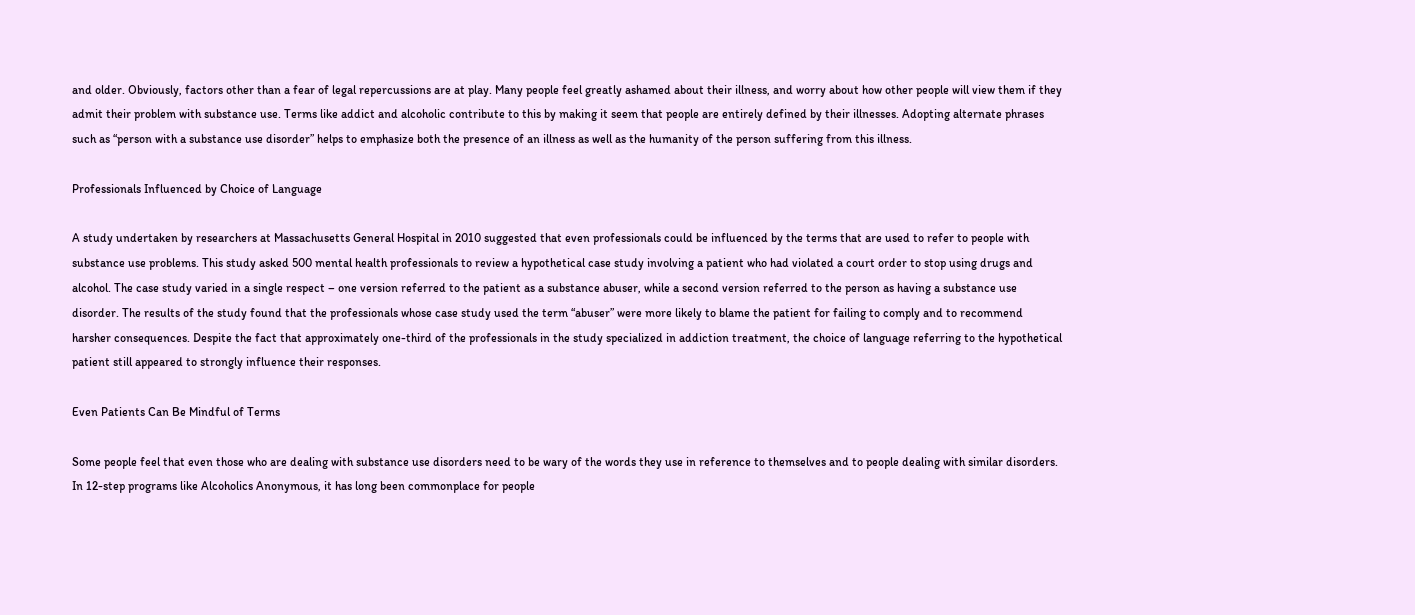and older. Obviously, factors other than a fear of legal repercussions are at play. Many people feel greatly ashamed about their illness, and worry about how other people will view them if they admit their problem with substance use. Terms like addict and alcoholic contribute to this by making it seem that people are entirely defined by their illnesses. Adopting alternate phrases such as “person with a substance use disorder” helps to emphasize both the presence of an illness as well as the humanity of the person suffering from this illness.

Professionals Influenced by Choice of Language

A study undertaken by researchers at Massachusetts General Hospital in 2010 suggested that even professionals could be influenced by the terms that are used to refer to people with substance use problems. This study asked 500 mental health professionals to review a hypothetical case study involving a patient who had violated a court order to stop using drugs and alcohol. The case study varied in a single respect – one version referred to the patient as a substance abuser, while a second version referred to the person as having a substance use disorder. The results of the study found that the professionals whose case study used the term “abuser” were more likely to blame the patient for failing to comply and to recommend harsher consequences. Despite the fact that approximately one-third of the professionals in the study specialized in addiction treatment, the choice of language referring to the hypothetical patient still appeared to strongly influence their responses.

Even Patients Can Be Mindful of Terms

Some people feel that even those who are dealing with substance use disorders need to be wary of the words they use in reference to themselves and to people dealing with similar disorders. In 12-step programs like Alcoholics Anonymous, it has long been commonplace for people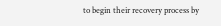to begin their recovery process by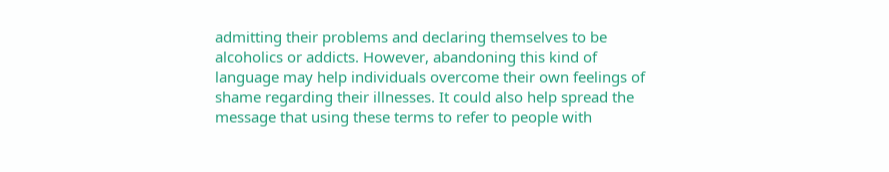admitting their problems and declaring themselves to be alcoholics or addicts. However, abandoning this kind of language may help individuals overcome their own feelings of shame regarding their illnesses. It could also help spread the message that using these terms to refer to people with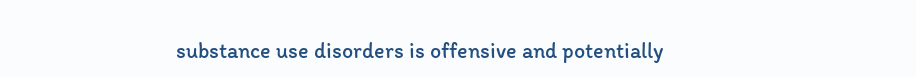substance use disorders is offensive and potentially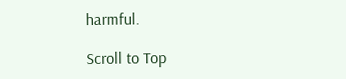harmful.

Scroll to Top